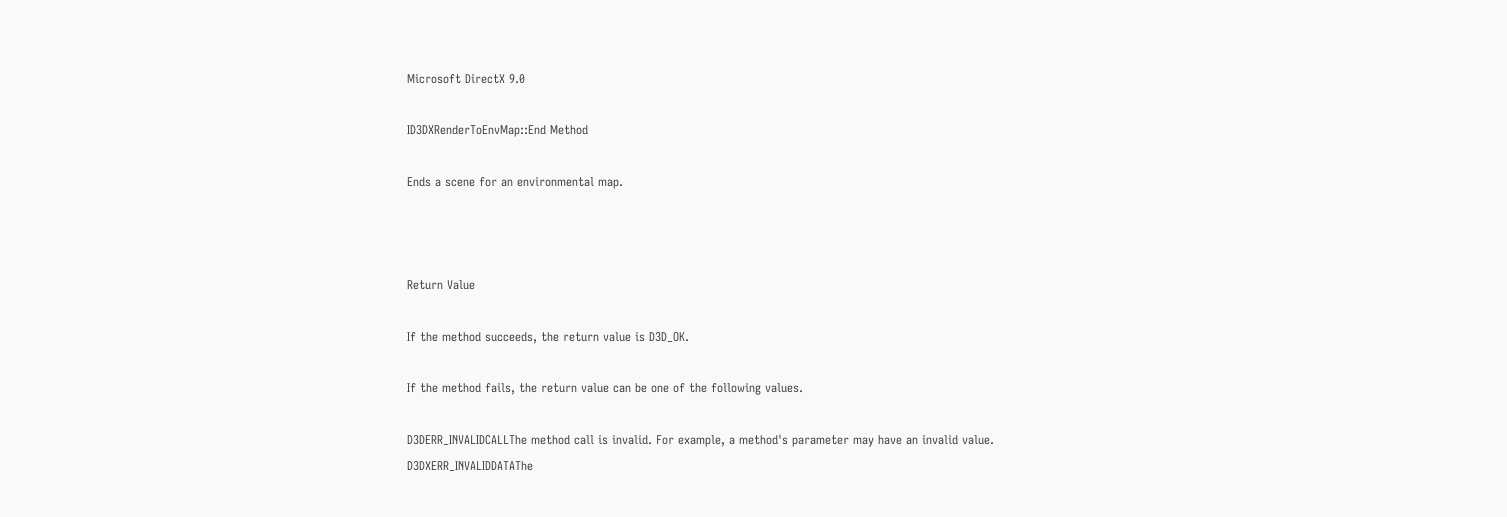Microsoft DirectX 9.0

ID3DXRenderToEnvMap::End Method

Ends a scene for an environmental map.



Return Value

If the method succeeds, the return value is D3D_OK.

If the method fails, the return value can be one of the following values.

D3DERR_INVALIDCALLThe method call is invalid. For example, a method's parameter may have an invalid value.
D3DXERR_INVALIDDATAThe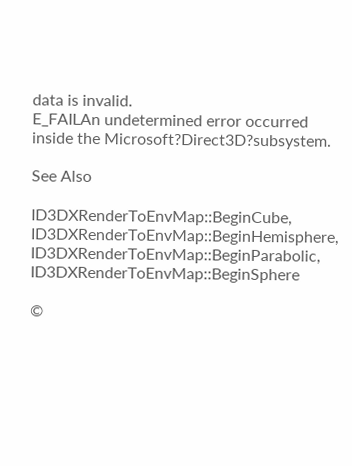data is invalid.
E_FAILAn undetermined error occurred inside the Microsoft?Direct3D?subsystem.

See Also

ID3DXRenderToEnvMap::BeginCube, ID3DXRenderToEnvMap::BeginHemisphere, ID3DXRenderToEnvMap::BeginParabolic, ID3DXRenderToEnvMap::BeginSphere

©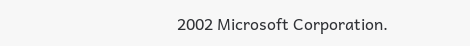2002 Microsoft Corporation.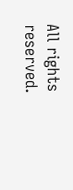All rights reserved.